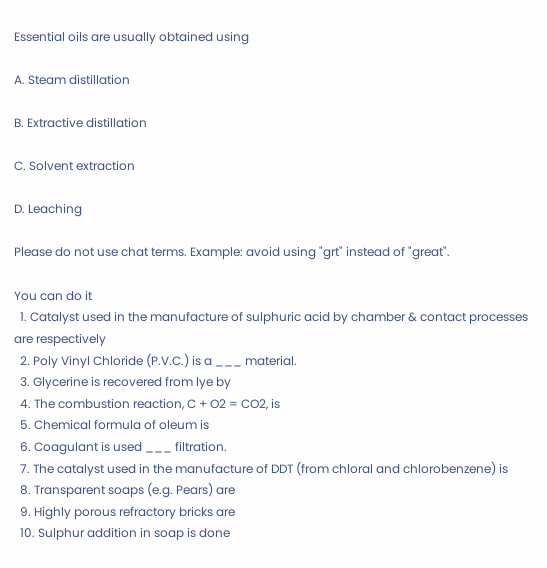Essential oils are usually obtained using

A. Steam distillation

B. Extractive distillation

C. Solvent extraction

D. Leaching

Please do not use chat terms. Example: avoid using "grt" instead of "great".

You can do it
  1. Catalyst used in the manufacture of sulphuric acid by chamber & contact processes are respectively
  2. Poly Vinyl Chloride (P.V.C.) is a ___ material.
  3. Glycerine is recovered from lye by
  4. The combustion reaction, C + O2 = CO2, is
  5. Chemical formula of oleum is
  6. Coagulant is used ___ filtration.
  7. The catalyst used in the manufacture of DDT (from chloral and chlorobenzene) is
  8. Transparent soaps (e.g. Pears) are
  9. Highly porous refractory bricks are
  10. Sulphur addition in soap is done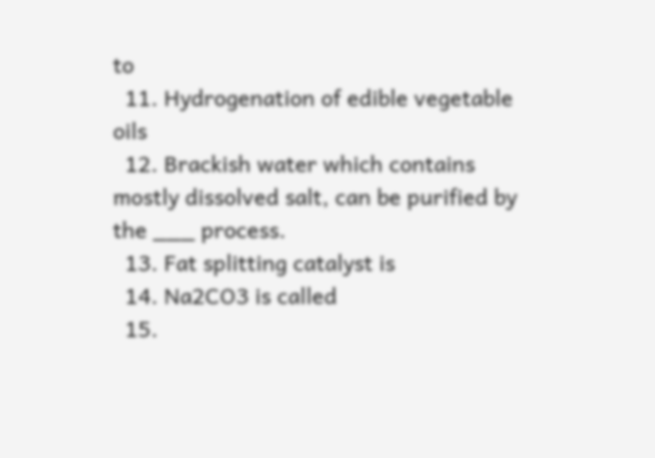to
  11. Hydrogenation of edible vegetable oils
  12. Brackish water which contains mostly dissolved salt, can be purified by the ___ process.
  13. Fat splitting catalyst is
  14. Na2CO3 is called
  15.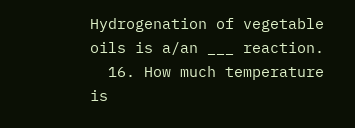Hydrogenation of vegetable oils is a/an ___ reaction.
  16. How much temperature is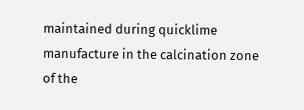maintained during quicklime manufacture in the calcination zone of the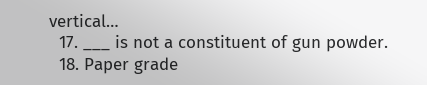vertical…
  17. ___ is not a constituent of gun powder.
  18. Paper grade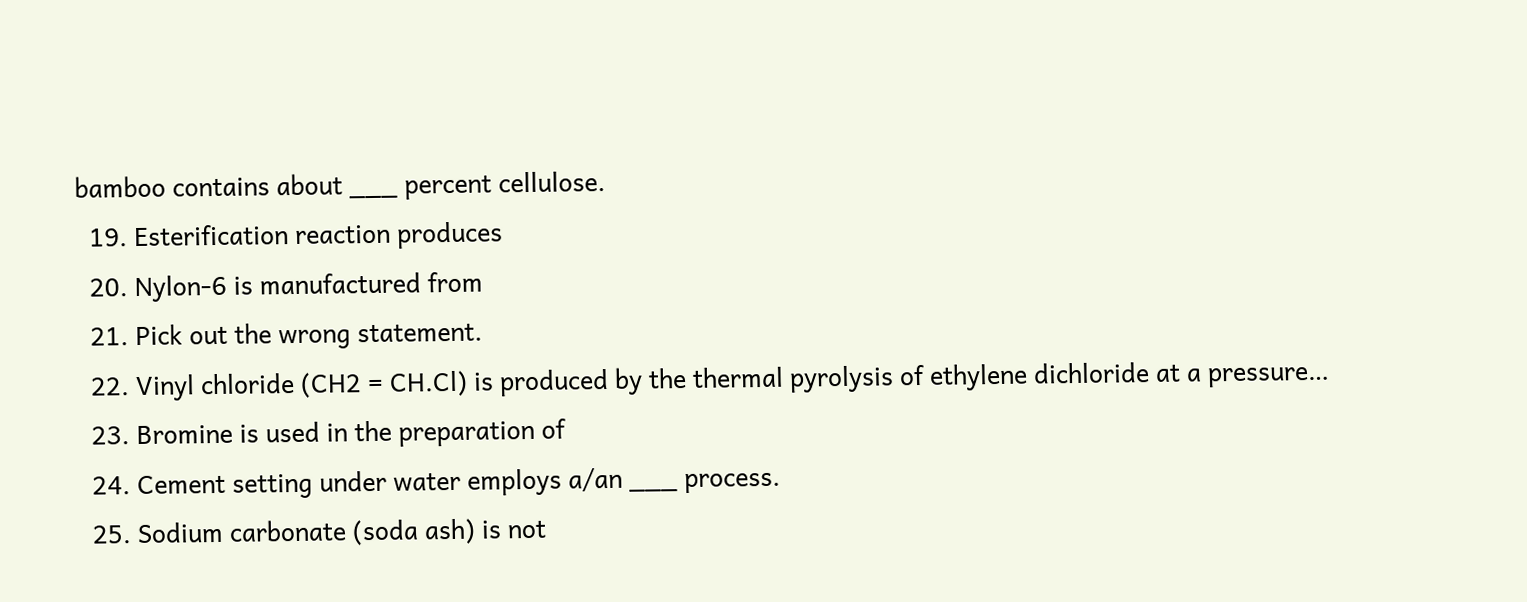bamboo contains about ___ percent cellulose.
  19. Esterification reaction produces
  20. Nylon-6 is manufactured from
  21. Pick out the wrong statement.
  22. Vinyl chloride (CH2 = CH.Cl) is produced by the thermal pyrolysis of ethylene dichloride at a pressure…
  23. Bromine is used in the preparation of
  24. Cement setting under water employs a/an ___ process.
  25. Sodium carbonate (soda ash) is not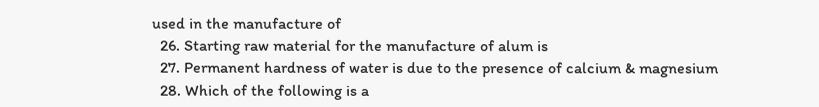used in the manufacture of
  26. Starting raw material for the manufacture of alum is
  27. Permanent hardness of water is due to the presence of calcium & magnesium
  28. Which of the following is a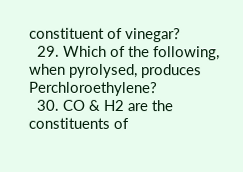constituent of vinegar?
  29. Which of the following, when pyrolysed, produces Perchloroethylene?
  30. CO & H2 are the constituents of